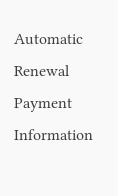Automatic Renewal Payment Information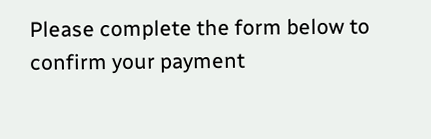Please complete the form below to confirm your payment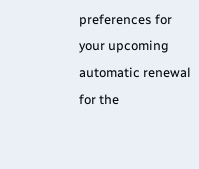preferences for your upcoming automatic renewal for the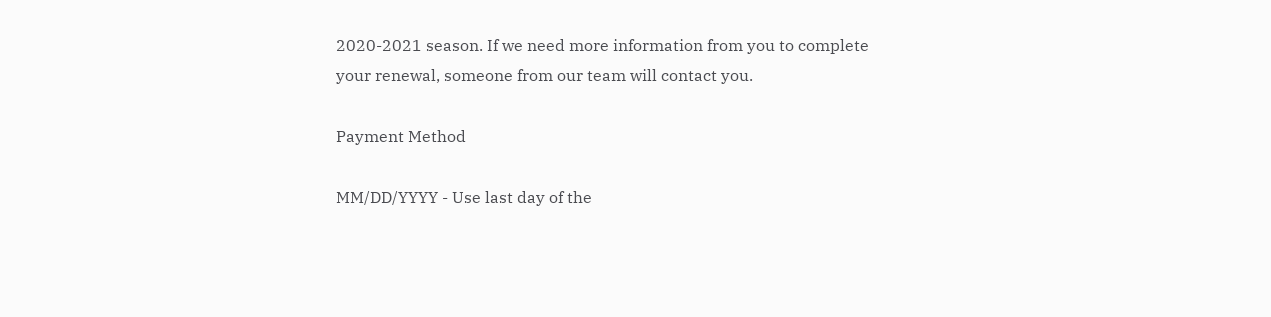2020-2021 season. If we need more information from you to complete your renewal, someone from our team will contact you.

Payment Method

MM/DD/YYYY - Use last day of the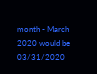month - March 2020 would be 03/31/2020